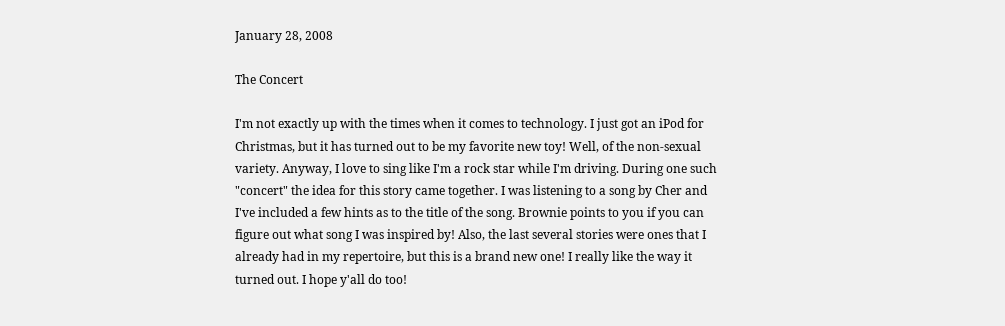January 28, 2008

The Concert

I'm not exactly up with the times when it comes to technology. I just got an iPod for Christmas, but it has turned out to be my favorite new toy! Well, of the non-sexual variety. Anyway, I love to sing like I'm a rock star while I'm driving. During one such "concert" the idea for this story came together. I was listening to a song by Cher and I've included a few hints as to the title of the song. Brownie points to you if you can figure out what song I was inspired by! Also, the last several stories were ones that I already had in my repertoire, but this is a brand new one! I really like the way it turned out. I hope y'all do too!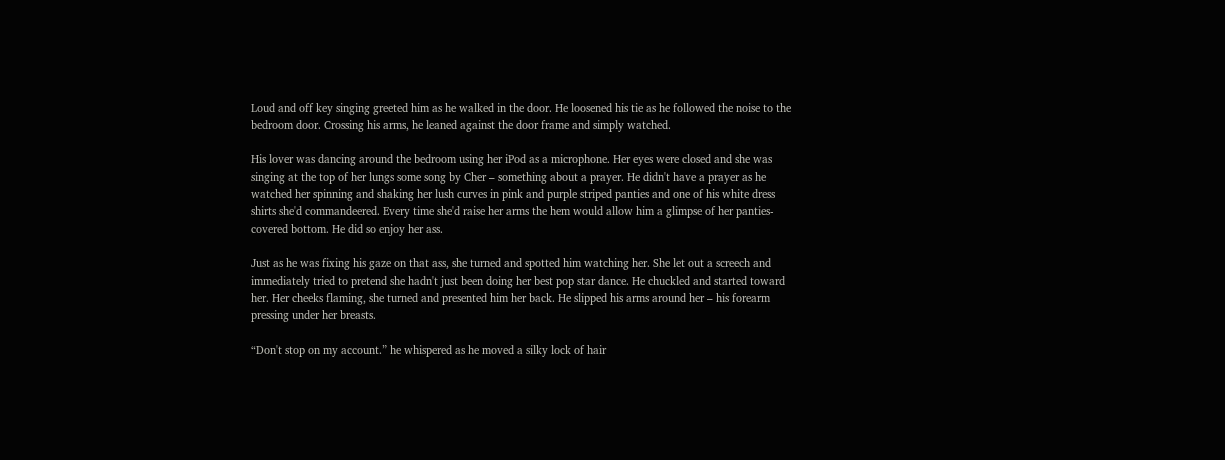Loud and off key singing greeted him as he walked in the door. He loosened his tie as he followed the noise to the bedroom door. Crossing his arms, he leaned against the door frame and simply watched.

His lover was dancing around the bedroom using her iPod as a microphone. Her eyes were closed and she was singing at the top of her lungs some song by Cher – something about a prayer. He didn't have a prayer as he watched her spinning and shaking her lush curves in pink and purple striped panties and one of his white dress shirts she'd commandeered. Every time she'd raise her arms the hem would allow him a glimpse of her panties-covered bottom. He did so enjoy her ass.

Just as he was fixing his gaze on that ass, she turned and spotted him watching her. She let out a screech and immediately tried to pretend she hadn't just been doing her best pop star dance. He chuckled and started toward her. Her cheeks flaming, she turned and presented him her back. He slipped his arms around her – his forearm pressing under her breasts.

“Don't stop on my account.” he whispered as he moved a silky lock of hair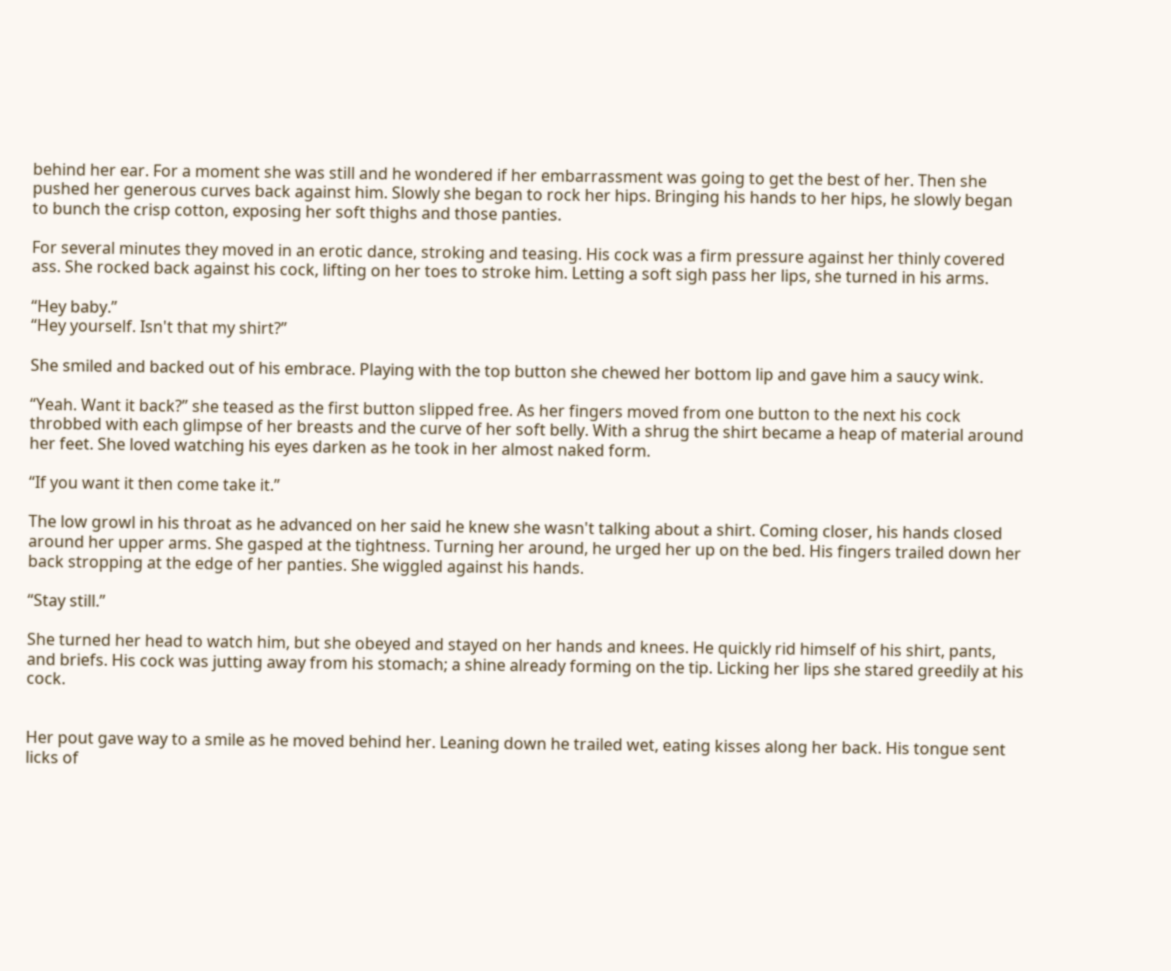behind her ear. For a moment she was still and he wondered if her embarrassment was going to get the best of her. Then she pushed her generous curves back against him. Slowly she began to rock her hips. Bringing his hands to her hips, he slowly began to bunch the crisp cotton, exposing her soft thighs and those panties.

For several minutes they moved in an erotic dance, stroking and teasing. His cock was a firm pressure against her thinly covered ass. She rocked back against his cock, lifting on her toes to stroke him. Letting a soft sigh pass her lips, she turned in his arms.

“Hey baby.”
“Hey yourself. Isn't that my shirt?”

She smiled and backed out of his embrace. Playing with the top button she chewed her bottom lip and gave him a saucy wink.

“Yeah. Want it back?” she teased as the first button slipped free. As her fingers moved from one button to the next his cock throbbed with each glimpse of her breasts and the curve of her soft belly. With a shrug the shirt became a heap of material around her feet. She loved watching his eyes darken as he took in her almost naked form.

“If you want it then come take it.”

The low growl in his throat as he advanced on her said he knew she wasn't talking about a shirt. Coming closer, his hands closed around her upper arms. She gasped at the tightness. Turning her around, he urged her up on the bed. His fingers trailed down her back stropping at the edge of her panties. She wiggled against his hands.

“Stay still.”

She turned her head to watch him, but she obeyed and stayed on her hands and knees. He quickly rid himself of his shirt, pants, and briefs. His cock was jutting away from his stomach; a shine already forming on the tip. Licking her lips she stared greedily at his cock.


Her pout gave way to a smile as he moved behind her. Leaning down he trailed wet, eating kisses along her back. His tongue sent licks of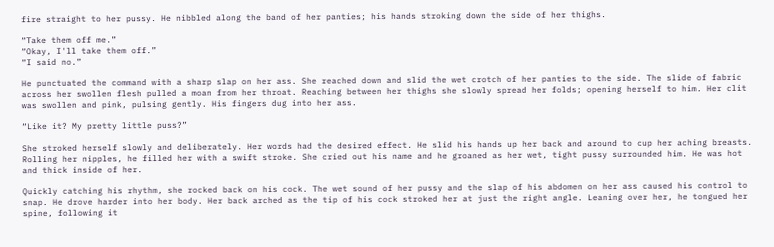fire straight to her pussy. He nibbled along the band of her panties; his hands stroking down the side of her thighs.

“Take them off me.”
“Okay, I'll take them off.”
“I said no.”

He punctuated the command with a sharp slap on her ass. She reached down and slid the wet crotch of her panties to the side. The slide of fabric across her swollen flesh pulled a moan from her throat. Reaching between her thighs she slowly spread her folds; opening herself to him. Her clit was swollen and pink, pulsing gently. His fingers dug into her ass.

“Like it? My pretty little puss?”

She stroked herself slowly and deliberately. Her words had the desired effect. He slid his hands up her back and around to cup her aching breasts. Rolling her nipples, he filled her with a swift stroke. She cried out his name and he groaned as her wet, tight pussy surrounded him. He was hot and thick inside of her.

Quickly catching his rhythm, she rocked back on his cock. The wet sound of her pussy and the slap of his abdomen on her ass caused his control to snap. He drove harder into her body. Her back arched as the tip of his cock stroked her at just the right angle. Leaning over her, he tongued her spine, following it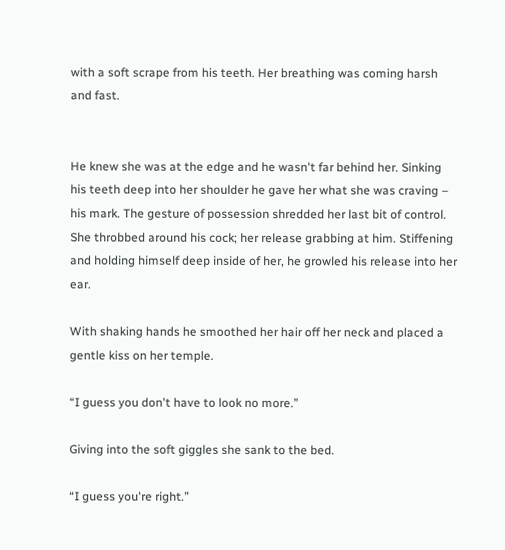with a soft scrape from his teeth. Her breathing was coming harsh and fast.


He knew she was at the edge and he wasn't far behind her. Sinking his teeth deep into her shoulder he gave her what she was craving – his mark. The gesture of possession shredded her last bit of control. She throbbed around his cock; her release grabbing at him. Stiffening and holding himself deep inside of her, he growled his release into her ear.

With shaking hands he smoothed her hair off her neck and placed a gentle kiss on her temple.

“I guess you don't have to look no more.”

Giving into the soft giggles she sank to the bed.

“I guess you're right.”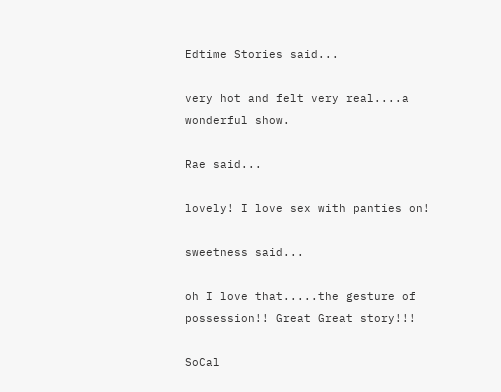Edtime Stories said...

very hot and felt very real....a wonderful show.

Rae said...

lovely! I love sex with panties on!

sweetness said...

oh I love that.....the gesture of possession!! Great Great story!!!

SoCal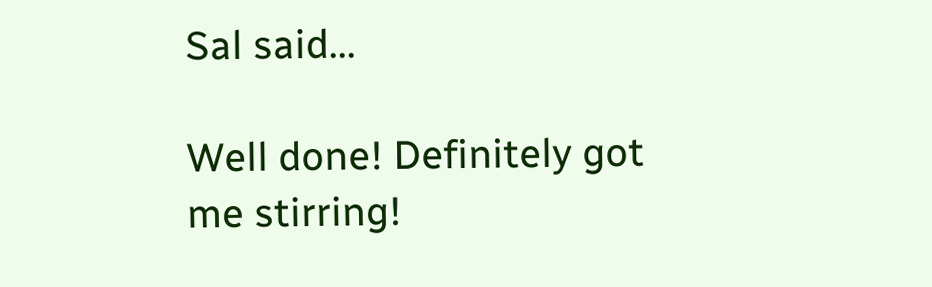Sal said...

Well done! Definitely got me stirring!